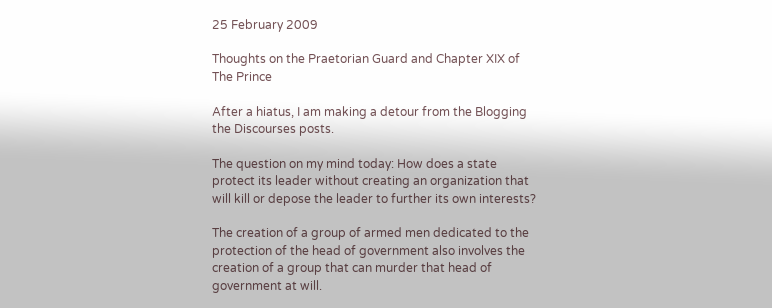25 February 2009

Thoughts on the Praetorian Guard and Chapter XIX of The Prince

After a hiatus, I am making a detour from the Blogging the Discourses posts.

The question on my mind today: How does a state protect its leader without creating an organization that will kill or depose the leader to further its own interests?

The creation of a group of armed men dedicated to the protection of the head of government also involves the creation of a group that can murder that head of government at will.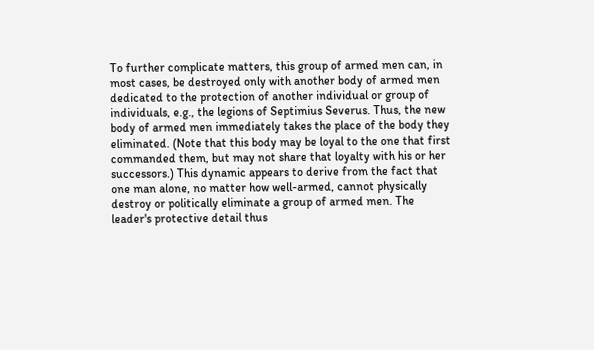To further complicate matters, this group of armed men can, in most cases, be destroyed only with another body of armed men dedicated to the protection of another individual or group of individuals, e.g., the legions of Septimius Severus. Thus, the new body of armed men immediately takes the place of the body they eliminated. (Note that this body may be loyal to the one that first commanded them, but may not share that loyalty with his or her successors.) This dynamic appears to derive from the fact that one man alone, no matter how well-armed, cannot physically destroy or politically eliminate a group of armed men. The leader's protective detail thus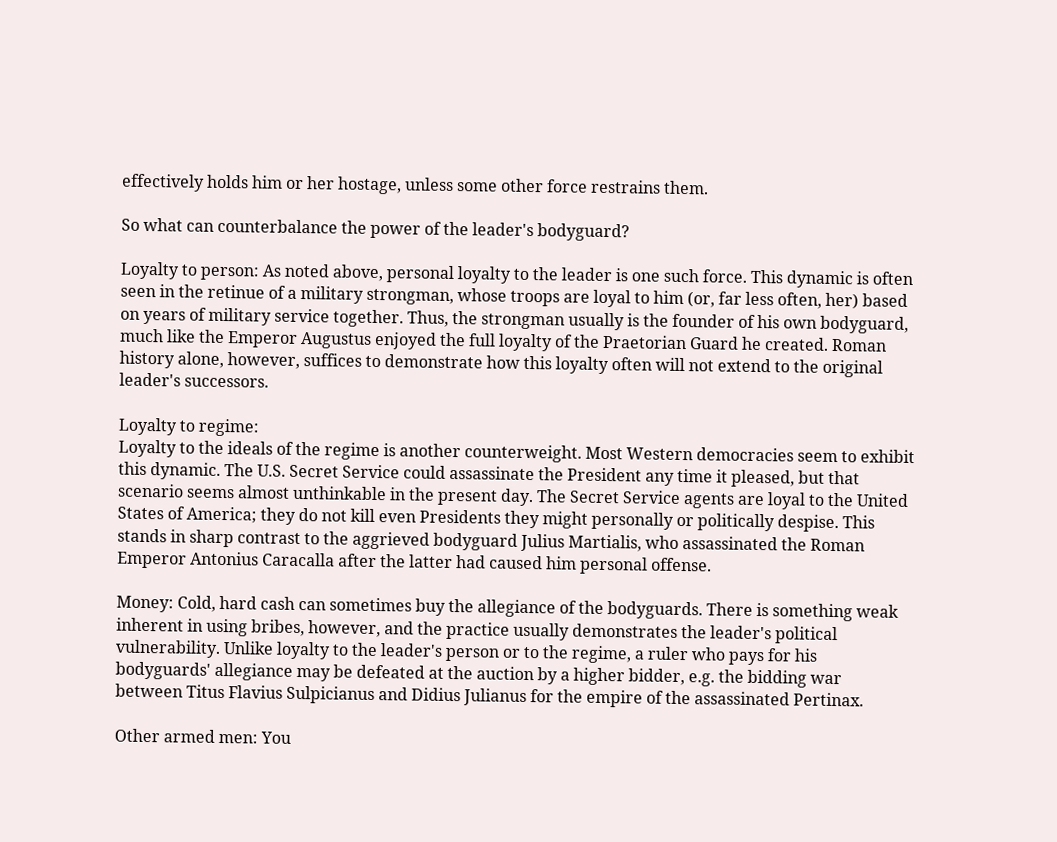effectively holds him or her hostage, unless some other force restrains them.

So what can counterbalance the power of the leader's bodyguard?

Loyalty to person: As noted above, personal loyalty to the leader is one such force. This dynamic is often seen in the retinue of a military strongman, whose troops are loyal to him (or, far less often, her) based on years of military service together. Thus, the strongman usually is the founder of his own bodyguard, much like the Emperor Augustus enjoyed the full loyalty of the Praetorian Guard he created. Roman history alone, however, suffices to demonstrate how this loyalty often will not extend to the original leader's successors.

Loyalty to regime:
Loyalty to the ideals of the regime is another counterweight. Most Western democracies seem to exhibit this dynamic. The U.S. Secret Service could assassinate the President any time it pleased, but that scenario seems almost unthinkable in the present day. The Secret Service agents are loyal to the United States of America; they do not kill even Presidents they might personally or politically despise. This stands in sharp contrast to the aggrieved bodyguard Julius Martialis, who assassinated the Roman Emperor Antonius Caracalla after the latter had caused him personal offense.

Money: Cold, hard cash can sometimes buy the allegiance of the bodyguards. There is something weak inherent in using bribes, however, and the practice usually demonstrates the leader's political vulnerability. Unlike loyalty to the leader's person or to the regime, a ruler who pays for his bodyguards' allegiance may be defeated at the auction by a higher bidder, e.g. the bidding war between Titus Flavius Sulpicianus and Didius Julianus for the empire of the assassinated Pertinax.

Other armed men: You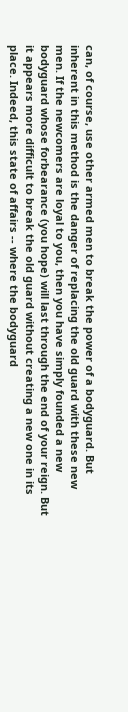can, of course, use other armed men to break the power of a bodyguard. But inherent in this method is the danger of replacing the old guard with these new men. If the newcomers are loyal to you, then you have simply founded a new bodyguard whose forbearance (you hope) will last through the end of your reign. But it appears more difficult to break the old guard without creating a new one in its place. Indeed, this state of affairs -- where the bodyguard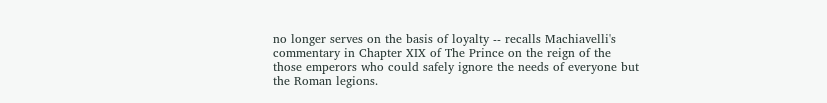no longer serves on the basis of loyalty -- recalls Machiavelli's commentary in Chapter XIX of The Prince on the reign of the those emperors who could safely ignore the needs of everyone but the Roman legions.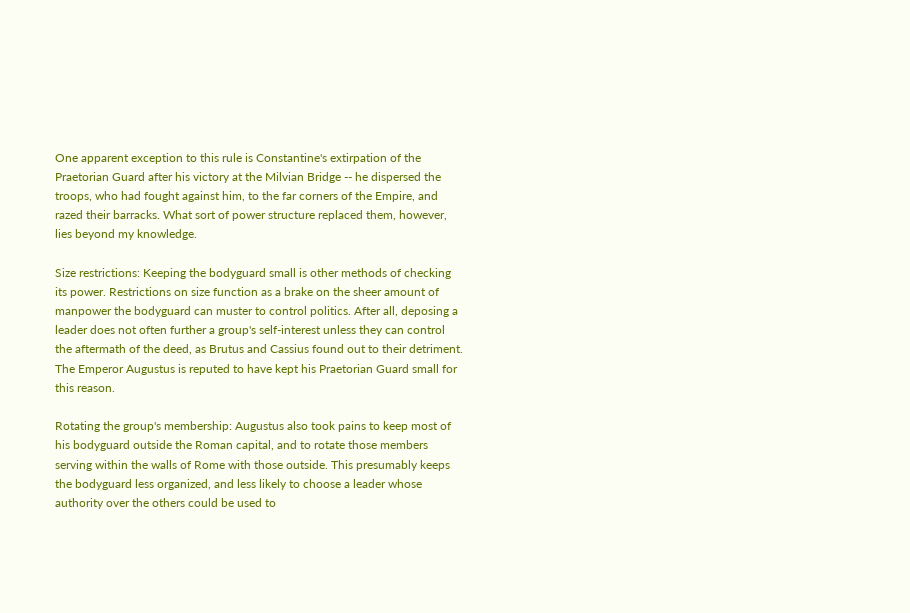One apparent exception to this rule is Constantine's extirpation of the Praetorian Guard after his victory at the Milvian Bridge -- he dispersed the troops, who had fought against him, to the far corners of the Empire, and razed their barracks. What sort of power structure replaced them, however, lies beyond my knowledge.

Size restrictions: Keeping the bodyguard small is other methods of checking its power. Restrictions on size function as a brake on the sheer amount of manpower the bodyguard can muster to control politics. After all, deposing a leader does not often further a group's self-interest unless they can control the aftermath of the deed, as Brutus and Cassius found out to their detriment. The Emperor Augustus is reputed to have kept his Praetorian Guard small for this reason.

Rotating the group's membership: Augustus also took pains to keep most of his bodyguard outside the Roman capital, and to rotate those members serving within the walls of Rome with those outside. This presumably keeps the bodyguard less organized, and less likely to choose a leader whose authority over the others could be used to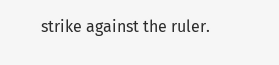strike against the ruler.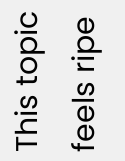This topic feels ripe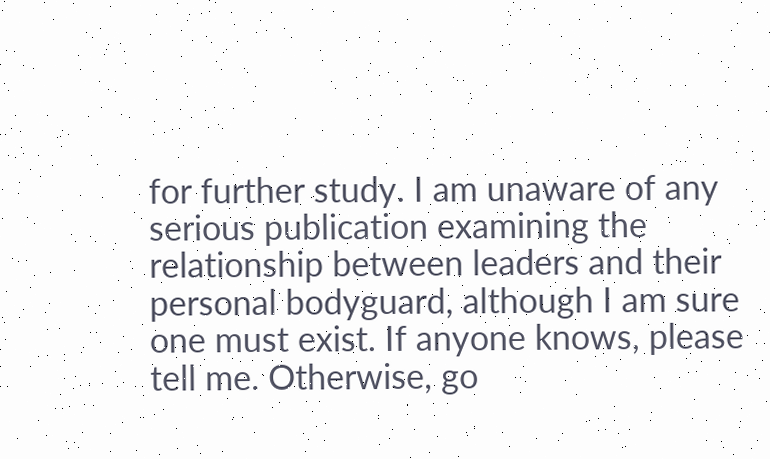for further study. I am unaware of any serious publication examining the relationship between leaders and their personal bodyguard, although I am sure one must exist. If anyone knows, please tell me. Otherwise, go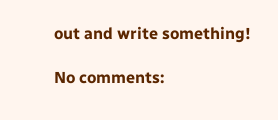out and write something!

No comments: